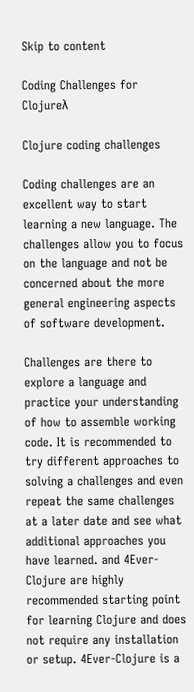Skip to content

Coding Challenges for Clojureλ

Clojure coding challenges

Coding challenges are an excellent way to start learning a new language. The challenges allow you to focus on the language and not be concerned about the more general engineering aspects of software development.

Challenges are there to explore a language and practice your understanding of how to assemble working code. It is recommended to try different approaches to solving a challenges and even repeat the same challenges at a later date and see what additional approaches you have learned. and 4Ever-Clojure are highly recommended starting point for learning Clojure and does not require any installation or setup. 4Ever-Clojure is a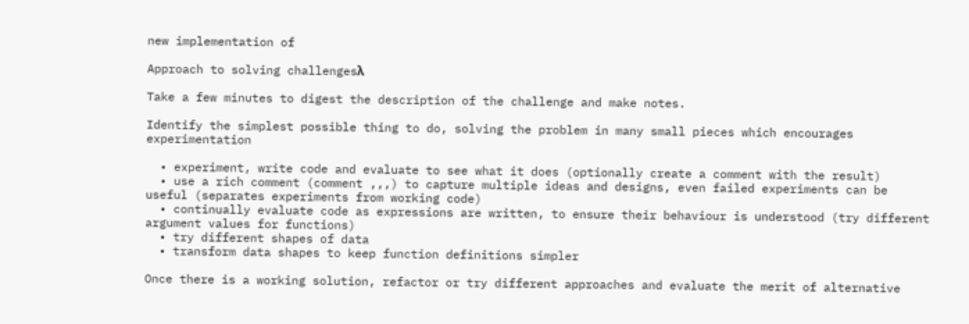new implementation of

Approach to solving challengesλ

Take a few minutes to digest the description of the challenge and make notes.

Identify the simplest possible thing to do, solving the problem in many small pieces which encourages experimentation

  • experiment, write code and evaluate to see what it does (optionally create a comment with the result)
  • use a rich comment (comment ,,,) to capture multiple ideas and designs, even failed experiments can be useful (separates experiments from working code)
  • continually evaluate code as expressions are written, to ensure their behaviour is understood (try different argument values for functions)
  • try different shapes of data
  • transform data shapes to keep function definitions simpler

Once there is a working solution, refactor or try different approaches and evaluate the merit of alternative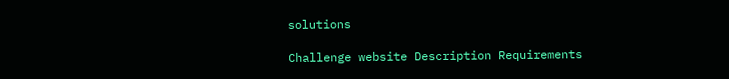solutions

Challenge website Description Requirements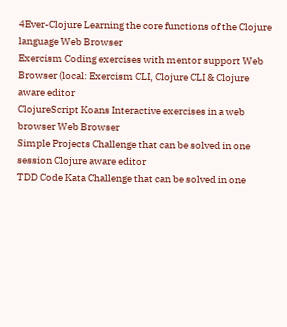4Ever-Clojure Learning the core functions of the Clojure language Web Browser
Exercism Coding exercises with mentor support Web Browser (local: Exercism CLI, Clojure CLI & Clojure aware editor
ClojureScript Koans Interactive exercises in a web browser Web Browser
Simple Projects Challenge that can be solved in one session Clojure aware editor
TDD Code Kata Challenge that can be solved in one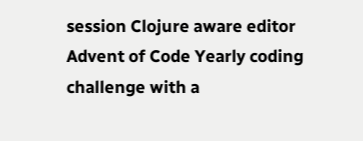session Clojure aware editor
Advent of Code Yearly coding challenge with a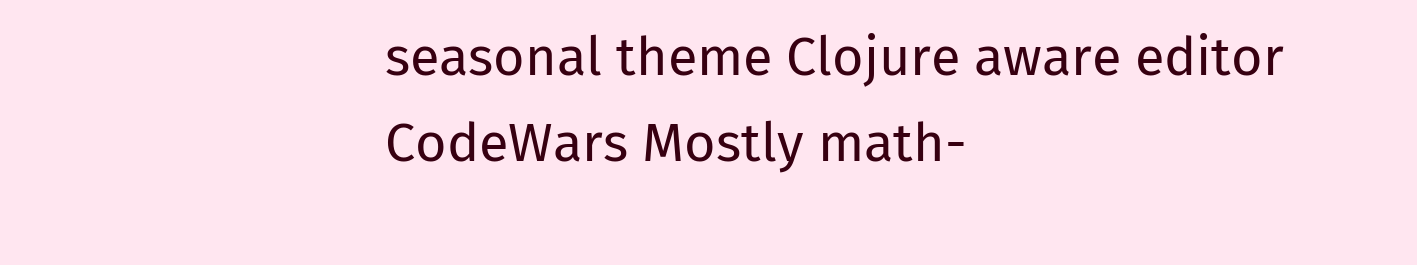seasonal theme Clojure aware editor
CodeWars Mostly math-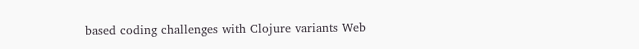based coding challenges with Clojure variants Web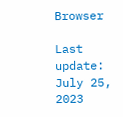Browser

Last update: July 25, 2023